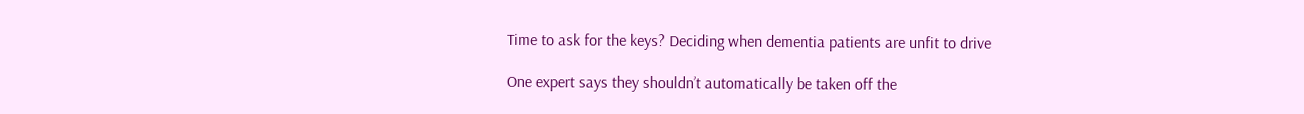Time to ask for the keys? Deciding when dementia patients are unfit to drive

One expert says they shouldn’t automatically be taken off the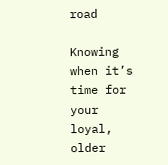road

Knowing when it’s time for your loyal, older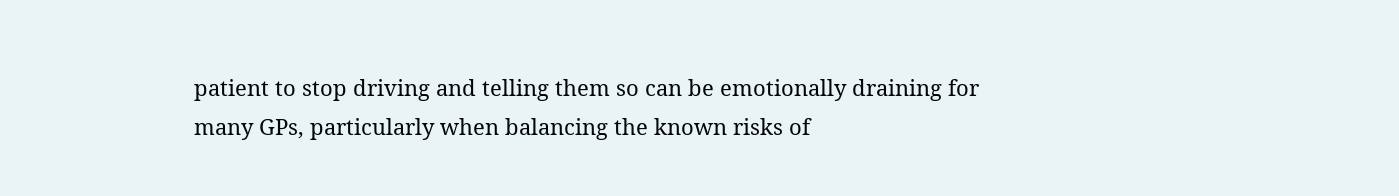patient to stop driving and telling them so can be emotionally draining for many GPs, particularly when balancing the known risks of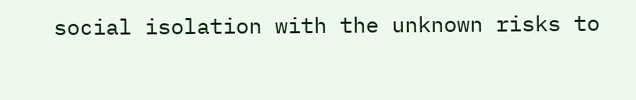social isolation with the unknown risks to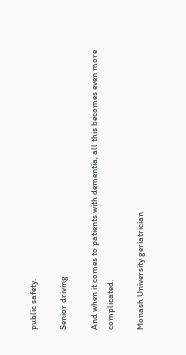public safety.

Senior driving

And when it comes to patients with dementia, all this becomes even more complicated.

Monash University geriatrician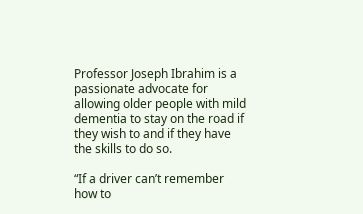Professor Joseph Ibrahim is a passionate advocate for allowing older people with mild dementia to stay on the road if they wish to and if they have the skills to do so.

“If a driver can’t remember how to